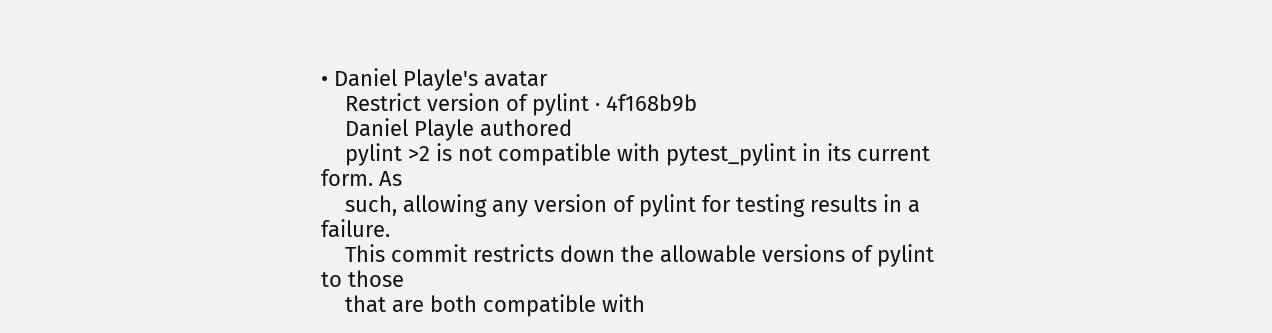• Daniel Playle's avatar
    Restrict version of pylint · 4f168b9b
    Daniel Playle authored
    pylint >2 is not compatible with pytest_pylint in its current form. As
    such, allowing any version of pylint for testing results in a failure.
    This commit restricts down the allowable versions of pylint to those
    that are both compatible with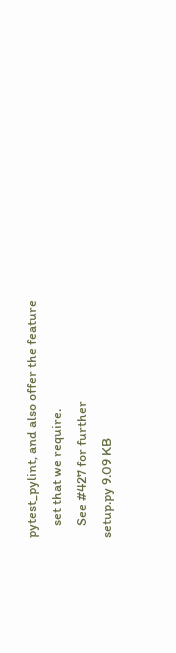pytest_pylint, and also offer the feature
    set that we require.
    See #427 for further
setup.py 9.09 KB